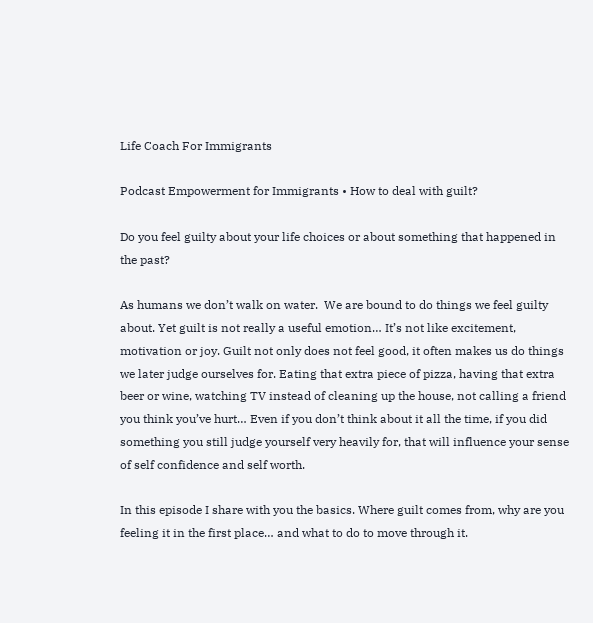Life Coach For Immigrants

Podcast Empowerment for Immigrants • How to deal with guilt?

Do you feel guilty about your life choices or about something that happened in the past?

As humans we don’t walk on water.  We are bound to do things we feel guilty about. Yet guilt is not really a useful emotion… It’s not like excitement, motivation or joy. Guilt not only does not feel good, it often makes us do things we later judge ourselves for. Eating that extra piece of pizza, having that extra beer or wine, watching TV instead of cleaning up the house, not calling a friend you think you’ve hurt… Even if you don’t think about it all the time, if you did something you still judge yourself very heavily for, that will influence your sense of self confidence and self worth.

In this episode I share with you the basics. Where guilt comes from, why are you feeling it in the first place… and what to do to move through it.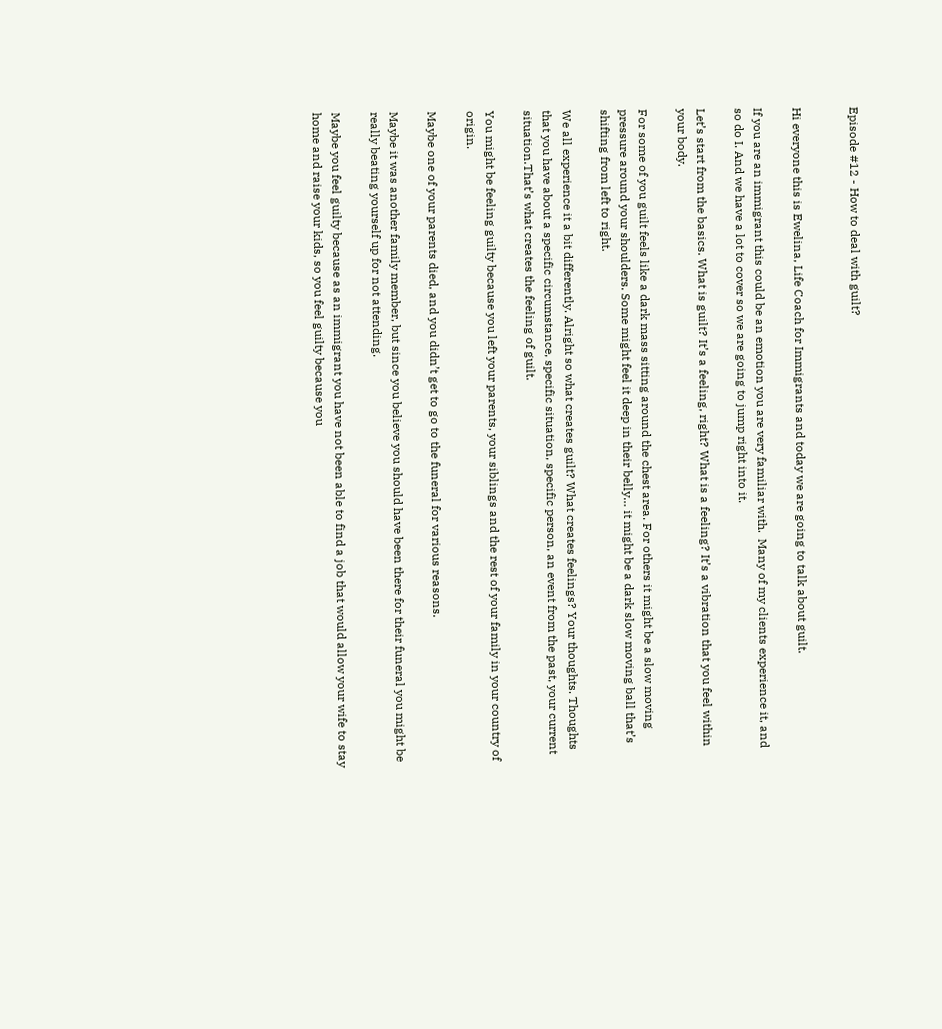Episode #12 - How to deal with guilt?


Hi everyone this is Ewelina, Life Coach for Immigrants and today we are going to talk about guilt.

If you are an immigrant this could be an emotion you are very familiar with.  Many of my clients experience it, and so do I. And we have a lot to cover so we are going to jump right into it.

Let’s start from the basics. What is guilt? It’s a feeling, right? What is a feeling? It’s a vibration that you feel within your body.

For some of you guilt feels like a dark mass sitting around the chest area. For others it might be a slow moving pressure around your shoulders. Some might feel it deep in their belly… it might be a dark slow moving ball that’s shifting from left to right.

We all experience it a bit differently. Alright so what creates guilt? What creates feelings? Your thoughts. Thoughts that you have about a specific circumstance, specific situation, specific person, an event from the past, your current situation.That’s what creates the feeling of guilt.

You might be feeling guilty because you left your parents, your siblings and the rest of your family in your country of origin.

Maybe one of your parents died, and you didn’t get to go to the funeral for various reasons.

Maybe it was another family member, but since you believe you should have been there for their funeral you might be really beating yourself up for not attending.

Maybe you feel guilty because as an immigrant you have not been able to find a job that would allow your wife to stay home and raise your kids, so you feel guilty because you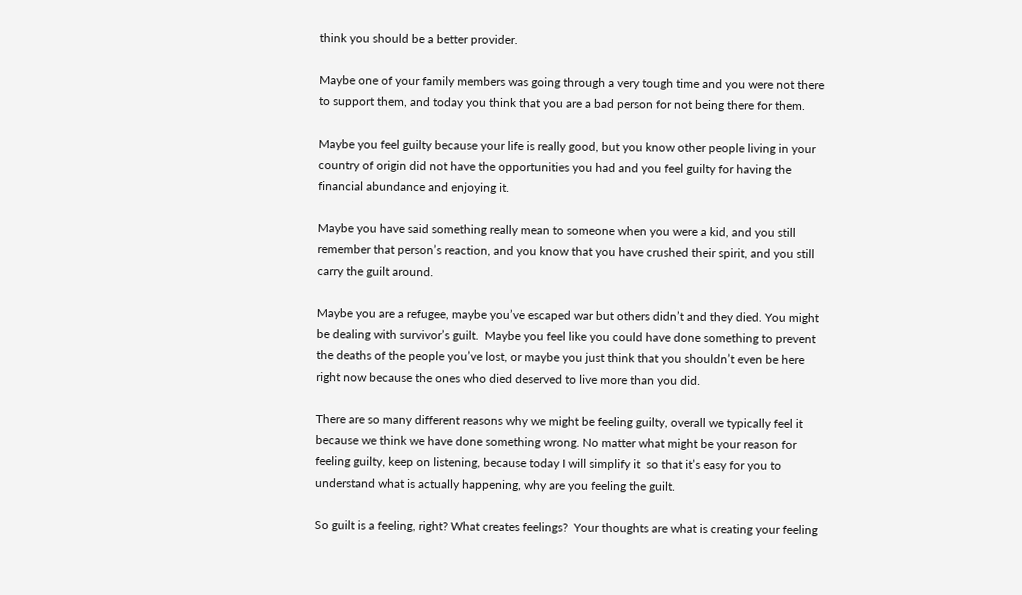think you should be a better provider.

Maybe one of your family members was going through a very tough time and you were not there to support them, and today you think that you are a bad person for not being there for them.

Maybe you feel guilty because your life is really good, but you know other people living in your country of origin did not have the opportunities you had and you feel guilty for having the financial abundance and enjoying it.

Maybe you have said something really mean to someone when you were a kid, and you still remember that person’s reaction, and you know that you have crushed their spirit, and you still carry the guilt around.

Maybe you are a refugee, maybe you’ve escaped war but others didn’t and they died. You might be dealing with survivor’s guilt.  Maybe you feel like you could have done something to prevent the deaths of the people you’ve lost, or maybe you just think that you shouldn’t even be here right now because the ones who died deserved to live more than you did.

There are so many different reasons why we might be feeling guilty, overall we typically feel it because we think we have done something wrong. No matter what might be your reason for feeling guilty, keep on listening, because today I will simplify it  so that it’s easy for you to understand what is actually happening, why are you feeling the guilt.

So guilt is a feeling, right? What creates feelings?  Your thoughts are what is creating your feeling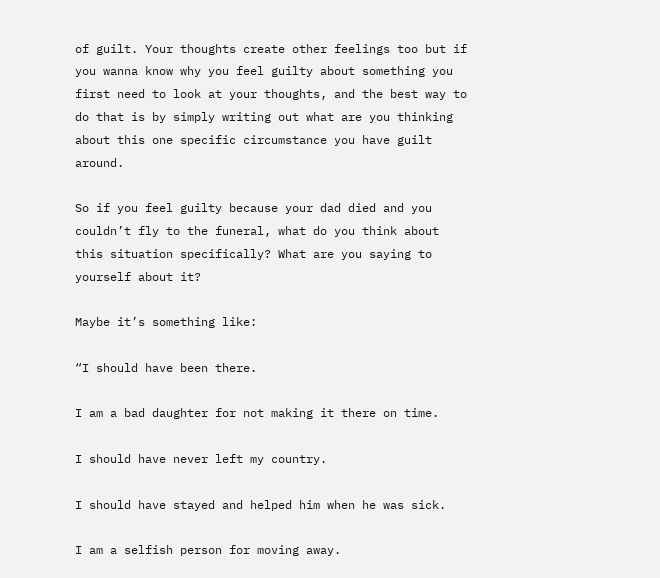of guilt. Your thoughts create other feelings too but if you wanna know why you feel guilty about something you first need to look at your thoughts, and the best way to do that is by simply writing out what are you thinking about this one specific circumstance you have guilt around.

So if you feel guilty because your dad died and you couldn’t fly to the funeral, what do you think about this situation specifically? What are you saying to yourself about it?

Maybe it’s something like:

“I should have been there.

I am a bad daughter for not making it there on time.

I should have never left my country.

I should have stayed and helped him when he was sick.

I am a selfish person for moving away.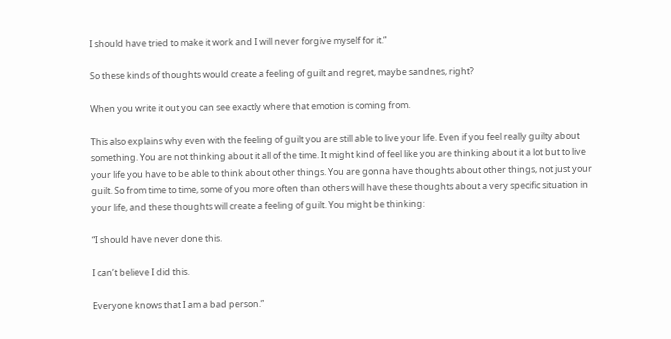I should have tried to make it work and I will never forgive myself for it.”

So these kinds of thoughts would create a feeling of guilt and regret, maybe sandnes, right?

When you write it out you can see exactly where that emotion is coming from.

This also explains why even with the feeling of guilt you are still able to live your life. Even if you feel really guilty about something. You are not thinking about it all of the time. It might kind of feel like you are thinking about it a lot but to live your life you have to be able to think about other things. You are gonna have thoughts about other things, not just your guilt. So from time to time, some of you more often than others will have these thoughts about a very specific situation in your life, and these thoughts will create a feeling of guilt. You might be thinking:

“I should have never done this.

I can’t believe I did this.

Everyone knows that I am a bad person.”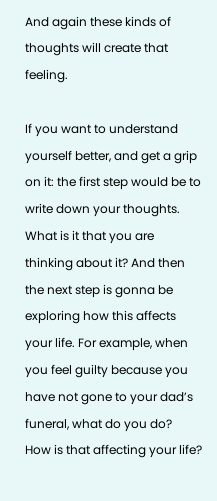And again these kinds of thoughts will create that feeling.

If you want to understand yourself better, and get a grip on it: the first step would be to write down your thoughts. What is it that you are thinking about it? And then the next step is gonna be exploring how this affects your life. For example, when you feel guilty because you have not gone to your dad’s funeral, what do you do?  How is that affecting your life?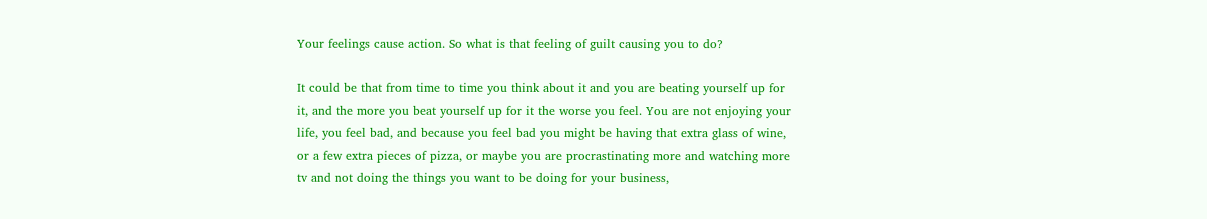Your feelings cause action. So what is that feeling of guilt causing you to do?

It could be that from time to time you think about it and you are beating yourself up for it, and the more you beat yourself up for it the worse you feel. You are not enjoying your life, you feel bad, and because you feel bad you might be having that extra glass of wine, or a few extra pieces of pizza, or maybe you are procrastinating more and watching more tv and not doing the things you want to be doing for your business,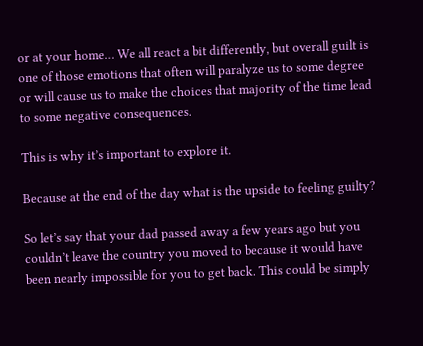or at your home… We all react a bit differently, but overall guilt is one of those emotions that often will paralyze us to some degree or will cause us to make the choices that majority of the time lead to some negative consequences.

This is why it’s important to explore it.

Because at the end of the day what is the upside to feeling guilty?

So let’s say that your dad passed away a few years ago but you couldn’t leave the country you moved to because it would have been nearly impossible for you to get back. This could be simply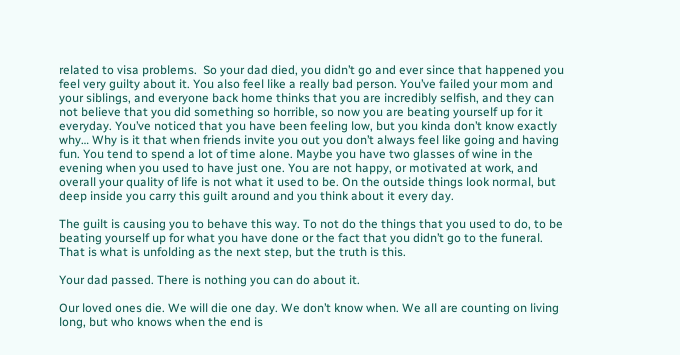related to visa problems.  So your dad died, you didn’t go and ever since that happened you feel very guilty about it. You also feel like a really bad person. You’ve failed your mom and your siblings, and everyone back home thinks that you are incredibly selfish, and they can not believe that you did something so horrible, so now you are beating yourself up for it everyday. You’ve noticed that you have been feeling low, but you kinda don’t know exactly why… Why is it that when friends invite you out you don’t always feel like going and having fun. You tend to spend a lot of time alone. Maybe you have two glasses of wine in the evening when you used to have just one. You are not happy, or motivated at work, and overall your quality of life is not what it used to be. On the outside things look normal, but deep inside you carry this guilt around and you think about it every day.

The guilt is causing you to behave this way. To not do the things that you used to do, to be beating yourself up for what you have done or the fact that you didn’t go to the funeral. That is what is unfolding as the next step, but the truth is this.

Your dad passed. There is nothing you can do about it.

Our loved ones die. We will die one day. We don’t know when. We all are counting on living long, but who knows when the end is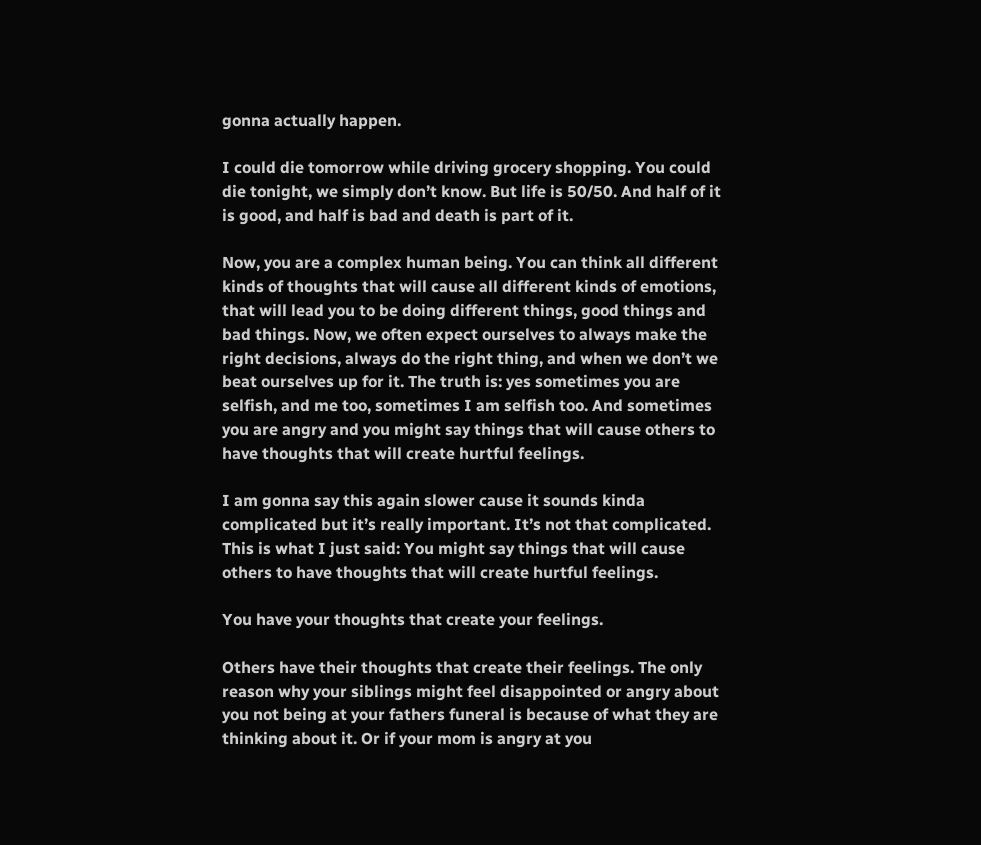gonna actually happen.

I could die tomorrow while driving grocery shopping. You could die tonight, we simply don’t know. But life is 50/50. And half of it is good, and half is bad and death is part of it.

Now, you are a complex human being. You can think all different kinds of thoughts that will cause all different kinds of emotions, that will lead you to be doing different things, good things and bad things. Now, we often expect ourselves to always make the right decisions, always do the right thing, and when we don’t we beat ourselves up for it. The truth is: yes sometimes you are selfish, and me too, sometimes I am selfish too. And sometimes you are angry and you might say things that will cause others to have thoughts that will create hurtful feelings.

I am gonna say this again slower cause it sounds kinda complicated but it’s really important. It’s not that complicated. This is what I just said: You might say things that will cause others to have thoughts that will create hurtful feelings.

You have your thoughts that create your feelings.

Others have their thoughts that create their feelings. The only reason why your siblings might feel disappointed or angry about you not being at your fathers funeral is because of what they are thinking about it. Or if your mom is angry at you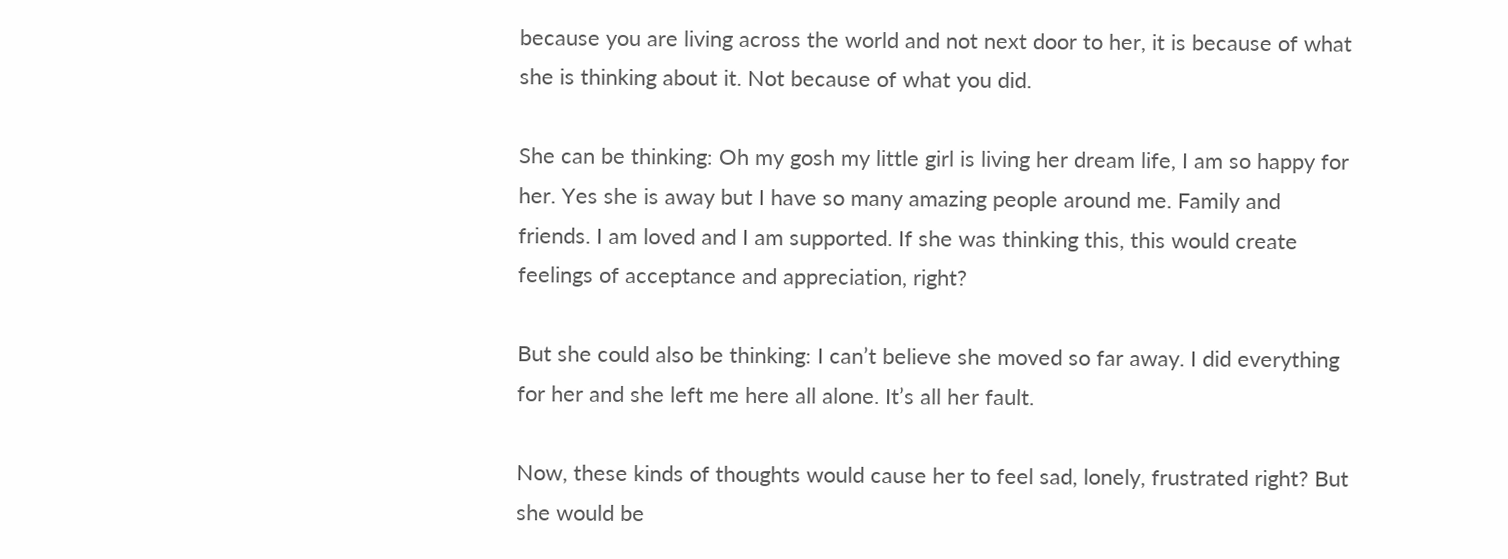because you are living across the world and not next door to her, it is because of what she is thinking about it. Not because of what you did.

She can be thinking: Oh my gosh my little girl is living her dream life, I am so happy for her. Yes she is away but I have so many amazing people around me. Family and friends. I am loved and I am supported. If she was thinking this, this would create feelings of acceptance and appreciation, right?

But she could also be thinking: I can’t believe she moved so far away. I did everything for her and she left me here all alone. It’s all her fault.

Now, these kinds of thoughts would cause her to feel sad, lonely, frustrated right? But she would be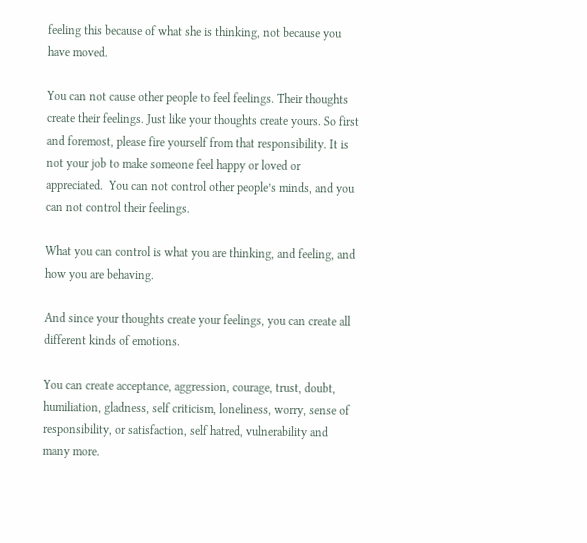feeling this because of what she is thinking, not because you have moved.

You can not cause other people to feel feelings. Their thoughts create their feelings. Just like your thoughts create yours. So first and foremost, please fire yourself from that responsibility. It is not your job to make someone feel happy or loved or appreciated.  You can not control other people’s minds, and you can not control their feelings.

What you can control is what you are thinking, and feeling, and how you are behaving.

And since your thoughts create your feelings, you can create all different kinds of emotions.

You can create acceptance, aggression, courage, trust, doubt, humiliation, gladness, self criticism, loneliness, worry, sense of responsibility, or satisfaction, self hatred, vulnerability and many more.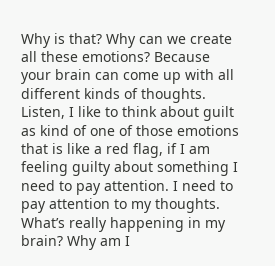Why is that? Why can we create all these emotions? Because your brain can come up with all different kinds of thoughts.  Listen, I like to think about guilt as kind of one of those emotions that is like a red flag, if I am feeling guilty about something I need to pay attention. I need to pay attention to my thoughts. What’s really happening in my brain? Why am I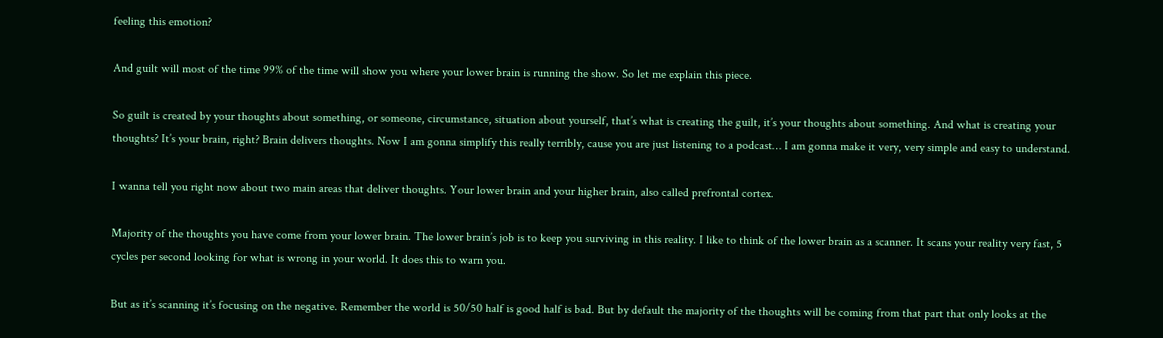feeling this emotion?

And guilt will most of the time 99% of the time will show you where your lower brain is running the show. So let me explain this piece.

So guilt is created by your thoughts about something, or someone, circumstance, situation about yourself, that’s what is creating the guilt, it’s your thoughts about something. And what is creating your thoughts? It’s your brain, right? Brain delivers thoughts. Now I am gonna simplify this really terribly, cause you are just listening to a podcast… I am gonna make it very, very simple and easy to understand.

I wanna tell you right now about two main areas that deliver thoughts. Your lower brain and your higher brain, also called prefrontal cortex.

Majority of the thoughts you have come from your lower brain. The lower brain’s job is to keep you surviving in this reality. I like to think of the lower brain as a scanner. It scans your reality very fast, 5 cycles per second looking for what is wrong in your world. It does this to warn you.

But as it’s scanning it’s focusing on the negative. Remember the world is 50/50 half is good half is bad. But by default the majority of the thoughts will be coming from that part that only looks at the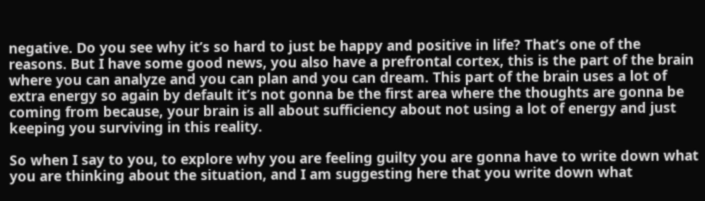negative. Do you see why it’s so hard to just be happy and positive in life? That’s one of the reasons. But I have some good news, you also have a prefrontal cortex, this is the part of the brain where you can analyze and you can plan and you can dream. This part of the brain uses a lot of extra energy so again by default it’s not gonna be the first area where the thoughts are gonna be coming from because, your brain is all about sufficiency about not using a lot of energy and just keeping you surviving in this reality.

So when I say to you, to explore why you are feeling guilty you are gonna have to write down what you are thinking about the situation, and I am suggesting here that you write down what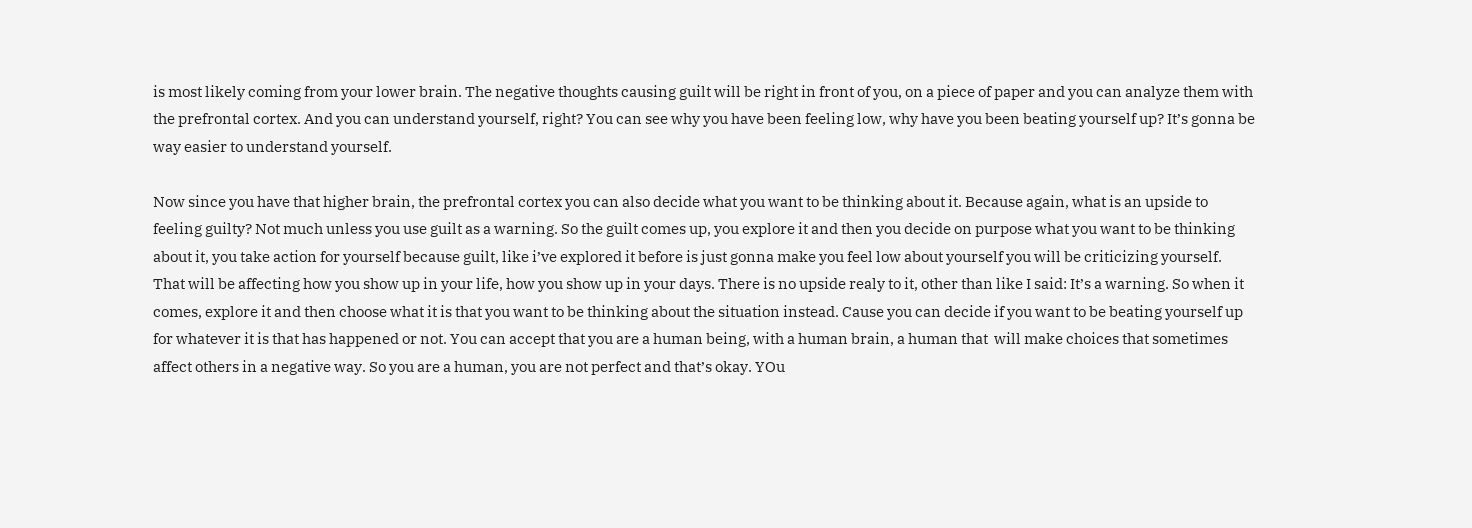is most likely coming from your lower brain. The negative thoughts causing guilt will be right in front of you, on a piece of paper and you can analyze them with the prefrontal cortex. And you can understand yourself, right? You can see why you have been feeling low, why have you been beating yourself up? It’s gonna be way easier to understand yourself.

Now since you have that higher brain, the prefrontal cortex you can also decide what you want to be thinking about it. Because again, what is an upside to feeling guilty? Not much unless you use guilt as a warning. So the guilt comes up, you explore it and then you decide on purpose what you want to be thinking about it, you take action for yourself because guilt, like i’ve explored it before is just gonna make you feel low about yourself you will be criticizing yourself. That will be affecting how you show up in your life, how you show up in your days. There is no upside realy to it, other than like I said: It’s a warning. So when it comes, explore it and then choose what it is that you want to be thinking about the situation instead. Cause you can decide if you want to be beating yourself up for whatever it is that has happened or not. You can accept that you are a human being, with a human brain, a human that  will make choices that sometimes affect others in a negative way. So you are a human, you are not perfect and that’s okay. YOu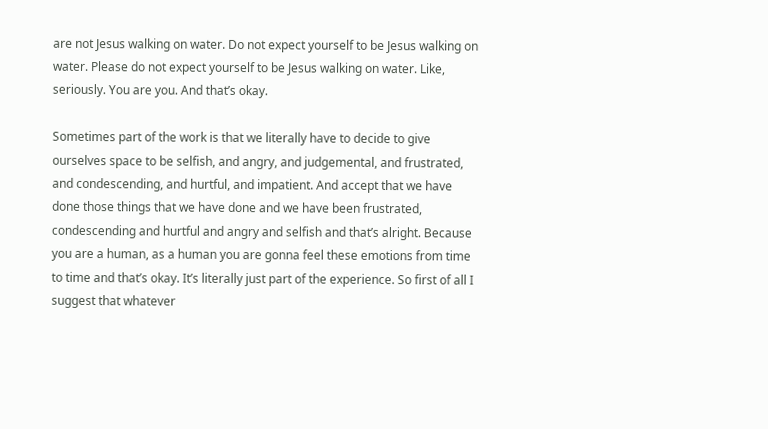are not Jesus walking on water. Do not expect yourself to be Jesus walking on water. Please do not expect yourself to be Jesus walking on water. Like, seriously. You are you. And that’s okay.

Sometimes part of the work is that we literally have to decide to give ourselves space to be selfish, and angry, and judgemental, and frustrated, and condescending, and hurtful, and impatient. And accept that we have done those things that we have done and we have been frustrated, condescending and hurtful and angry and selfish and that’s alright. Because you are a human, as a human you are gonna feel these emotions from time to time and that’s okay. It’s literally just part of the experience. So first of all I suggest that whatever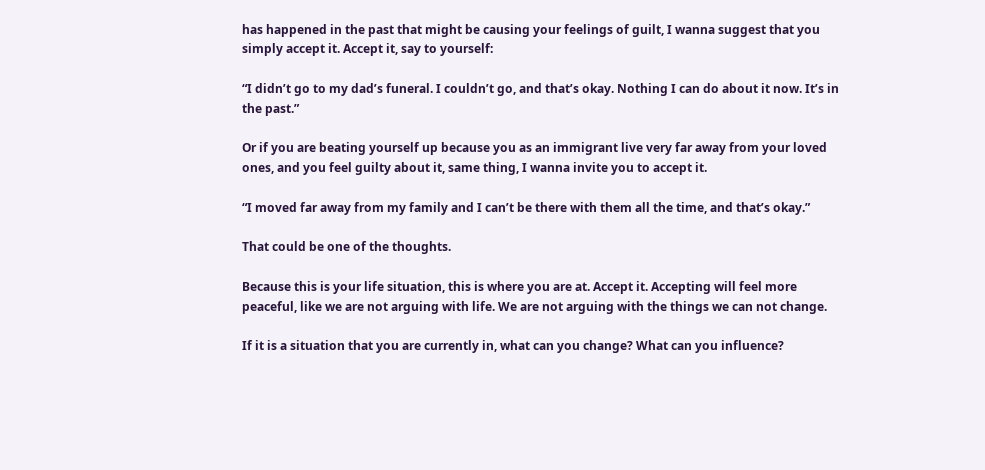has happened in the past that might be causing your feelings of guilt, I wanna suggest that you simply accept it. Accept it, say to yourself:

“I didn’t go to my dad’s funeral. I couldn’t go, and that’s okay. Nothing I can do about it now. It’s in the past.”

Or if you are beating yourself up because you as an immigrant live very far away from your loved ones, and you feel guilty about it, same thing, I wanna invite you to accept it.

“I moved far away from my family and I can’t be there with them all the time, and that’s okay.”

That could be one of the thoughts.

Because this is your life situation, this is where you are at. Accept it. Accepting will feel more peaceful, like we are not arguing with life. We are not arguing with the things we can not change.

If it is a situation that you are currently in, what can you change? What can you influence?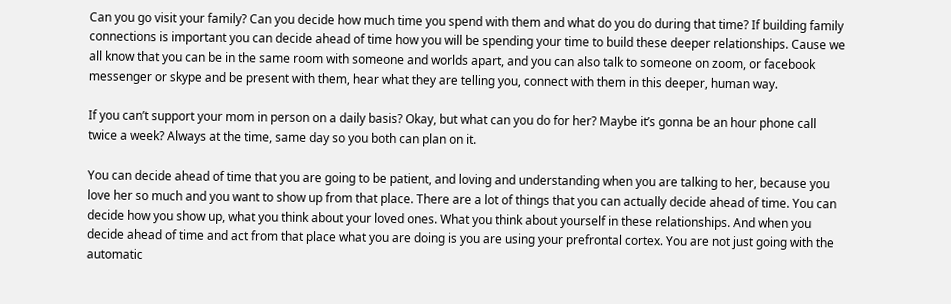Can you go visit your family? Can you decide how much time you spend with them and what do you do during that time? If building family connections is important you can decide ahead of time how you will be spending your time to build these deeper relationships. Cause we all know that you can be in the same room with someone and worlds apart, and you can also talk to someone on zoom, or facebook messenger or skype and be present with them, hear what they are telling you, connect with them in this deeper, human way.

If you can’t support your mom in person on a daily basis? Okay, but what can you do for her? Maybe it’s gonna be an hour phone call twice a week? Always at the time, same day so you both can plan on it.

You can decide ahead of time that you are going to be patient, and loving and understanding when you are talking to her, because you love her so much and you want to show up from that place. There are a lot of things that you can actually decide ahead of time. You can decide how you show up, what you think about your loved ones. What you think about yourself in these relationships. And when you decide ahead of time and act from that place what you are doing is you are using your prefrontal cortex. You are not just going with the automatic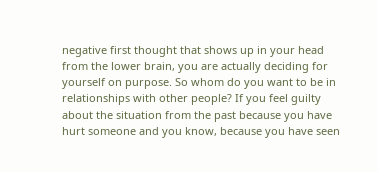negative first thought that shows up in your head from the lower brain, you are actually deciding for yourself on purpose. So whom do you want to be in relationships with other people? If you feel guilty about the situation from the past because you have hurt someone and you know, because you have seen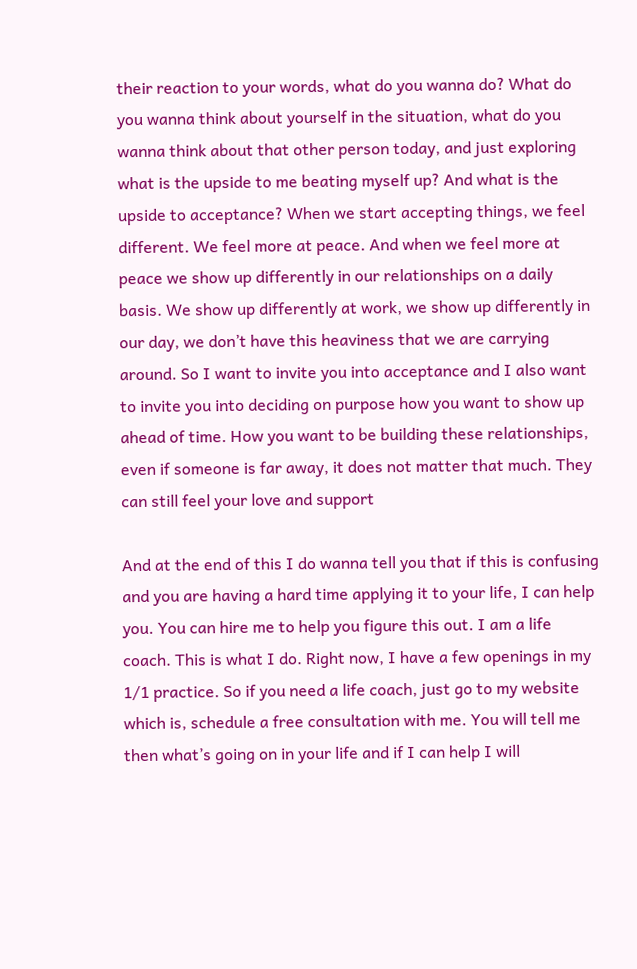their reaction to your words, what do you wanna do? What do you wanna think about yourself in the situation, what do you wanna think about that other person today, and just exploring what is the upside to me beating myself up? And what is the upside to acceptance? When we start accepting things, we feel different. We feel more at peace. And when we feel more at peace we show up differently in our relationships on a daily basis. We show up differently at work, we show up differently in our day, we don’t have this heaviness that we are carrying around. So I want to invite you into acceptance and I also want to invite you into deciding on purpose how you want to show up ahead of time. How you want to be building these relationships, even if someone is far away, it does not matter that much. They can still feel your love and support

And at the end of this I do wanna tell you that if this is confusing and you are having a hard time applying it to your life, I can help you. You can hire me to help you figure this out. I am a life coach. This is what I do. Right now, I have a few openings in my 1/1 practice. So if you need a life coach, just go to my website which is, schedule a free consultation with me. You will tell me then what’s going on in your life and if I can help I will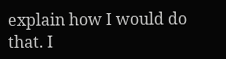explain how I would do that. I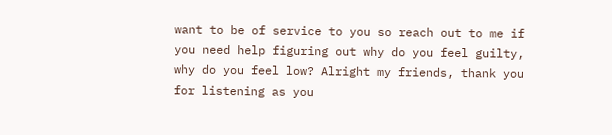want to be of service to you so reach out to me if you need help figuring out why do you feel guilty, why do you feel low? Alright my friends, thank you for listening as you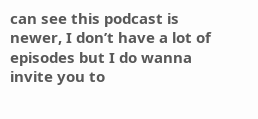can see this podcast is newer, I don’t have a lot of episodes but I do wanna invite you to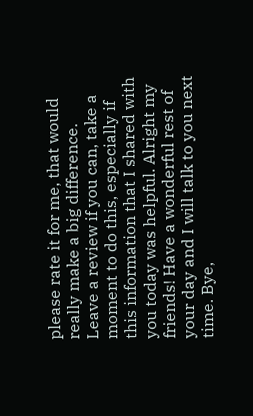please rate it for me, that would really make a big difference. Leave a review if you can, take a moment to do this, especially if this information that I shared with you today was helpful. Alright my friends! Have a wonderful rest of your day and I will talk to you next time. Bye,